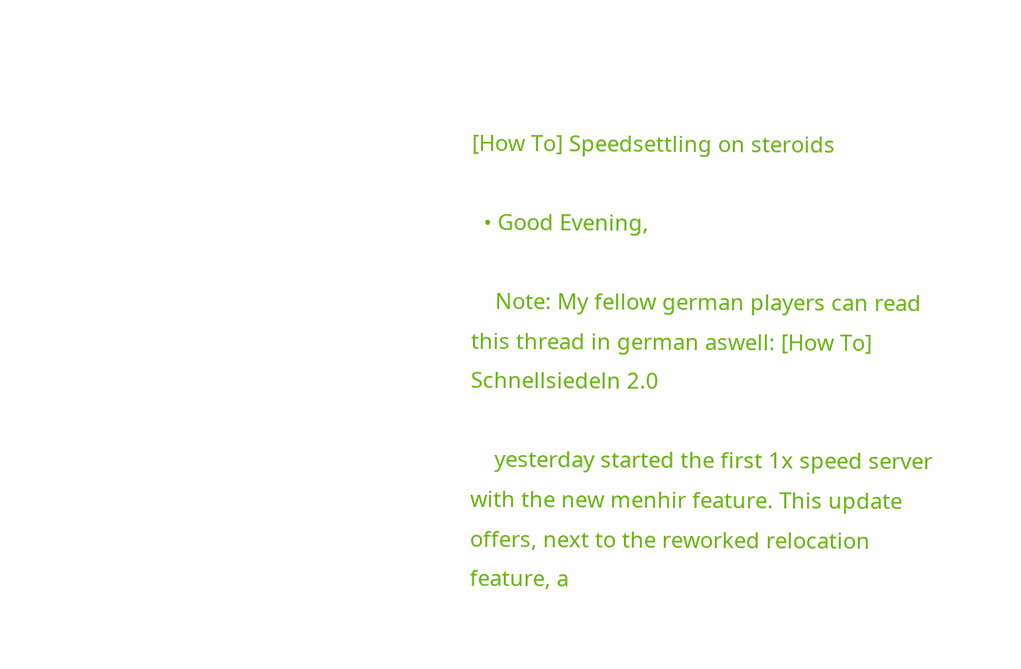[How To] Speedsettling on steroids

  • Good Evening,

    Note: My fellow german players can read this thread in german aswell: [How To] Schnellsiedeln 2.0

    yesterday started the first 1x speed server with the new menhir feature. This update offers, next to the reworked relocation feature, a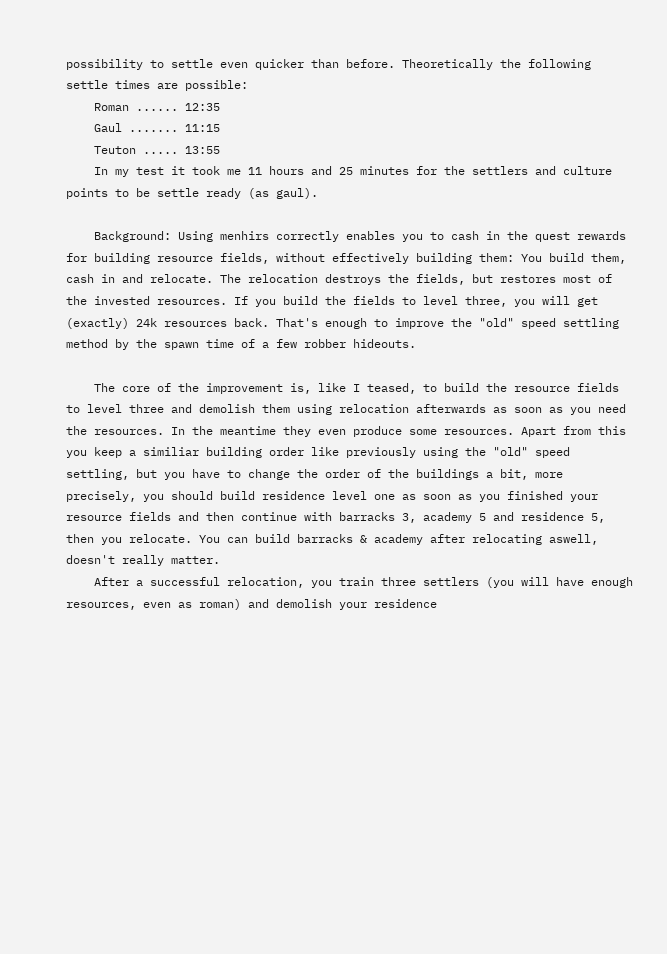possibility to settle even quicker than before. Theoretically the following settle times are possible:
    Roman ...... 12:35
    Gaul ....... 11:15
    Teuton ..... 13:55
    In my test it took me 11 hours and 25 minutes for the settlers and culture points to be settle ready (as gaul).

    Background: Using menhirs correctly enables you to cash in the quest rewards for building resource fields, without effectively building them: You build them, cash in and relocate. The relocation destroys the fields, but restores most of the invested resources. If you build the fields to level three, you will get (exactly) 24k resources back. That's enough to improve the "old" speed settling method by the spawn time of a few robber hideouts.

    The core of the improvement is, like I teased, to build the resource fields to level three and demolish them using relocation afterwards as soon as you need the resources. In the meantime they even produce some resources. Apart from this you keep a similiar building order like previously using the "old" speed settling, but you have to change the order of the buildings a bit, more precisely, you should build residence level one as soon as you finished your resource fields and then continue with barracks 3, academy 5 and residence 5, then you relocate. You can build barracks & academy after relocating aswell, doesn't really matter.
    After a successful relocation, you train three settlers (you will have enough resources, even as roman) and demolish your residence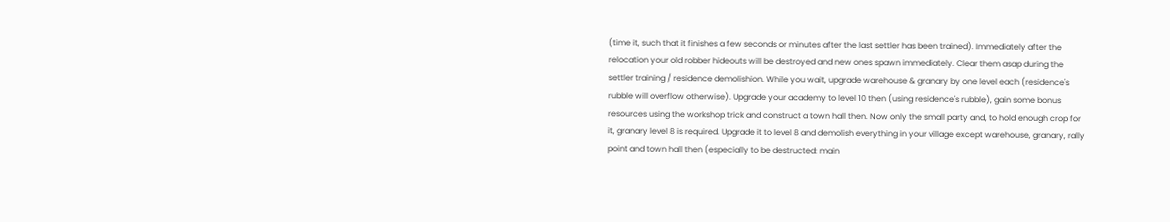(time it, such that it finishes a few seconds or minutes after the last settler has been trained). Immediately after the relocation your old robber hideouts will be destroyed and new ones spawn immediately. Clear them asap during the settler training / residence demolishion. While you wait, upgrade warehouse & granary by one level each (residence's rubble will overflow otherwise). Upgrade your academy to level 10 then (using residence's rubble), gain some bonus resources using the workshop trick and construct a town hall then. Now only the small party and, to hold enough crop for it, granary level 8 is required. Upgrade it to level 8 and demolish everything in your village except warehouse, granary, rally point and town hall then (especially to be destructed: main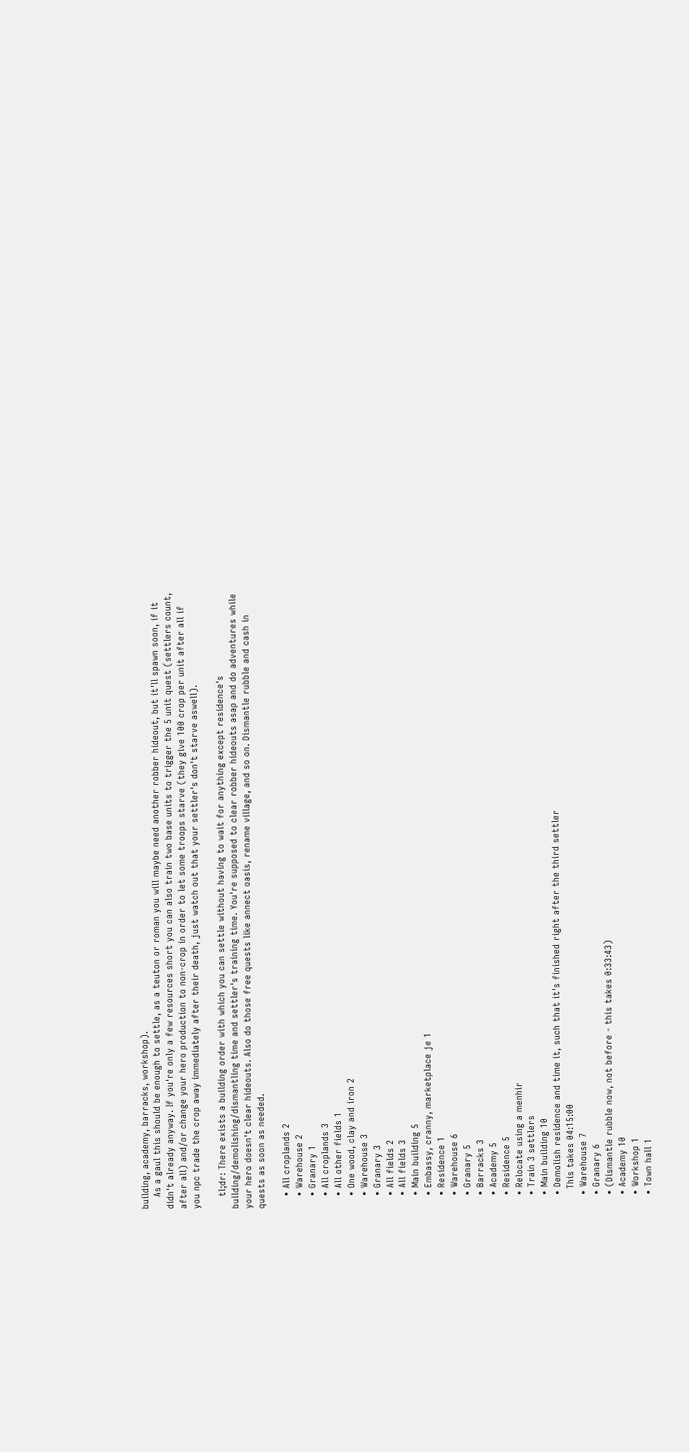building, academy, barracks, workshop).
    As a gaul this should be enough to settle, as a teuton or roman you will maybe need another robber hideout, but it'll spawn soon, if it didn't already anyway. If you're only a few resources short you can also train two base units to trigger the 5 unit quest (settlers count, after all) and/or change your hero production to non-crop in order to let some troops starve (they give 100 crop per unit after all if you npc trade the crop away immediately after their death, just watch out that your settler's don't starve aswell).

    tl;dr: There exists a building order with which you can settle without having to wait for anything except residence's building/demolishing/dismantling time and settler's training time. You're supposed to clear robber hideouts asap and do adventures while your hero doesn't clear hideouts. Also do those free quests like annect oasis, rename village, and so on. Dismantle rubble and cash in quests as soon as needed.

    • All croplands 2
    • Warehouse 2
    • Granary 1
    • All croplands 3
    • All other fields 1
    • One wood, clay and iron 2
    • Warehouse 3
    • Granary 3
    • All fields 2
    • All fields 3
    • Main building 5
    • Embassy, cranny, marketplace je 1
    • Residence 1
    • Warehouse 6
    • Granary 5
    • Barracks 3
    • Academy 5
    • Residence 5
    • Relocate using a menhir
    • Train 3 settlers
    • Main building 10
    • Demolish residence and time it, such that it's finished right after the third settler
      This takes 04:15:00
    • Warehouse 7
    • Granary 6
    • (Dismantle rubble now, not before - this takes 0:33:43)
    • Academy 10
    • Workshop 1
    • Town hall 1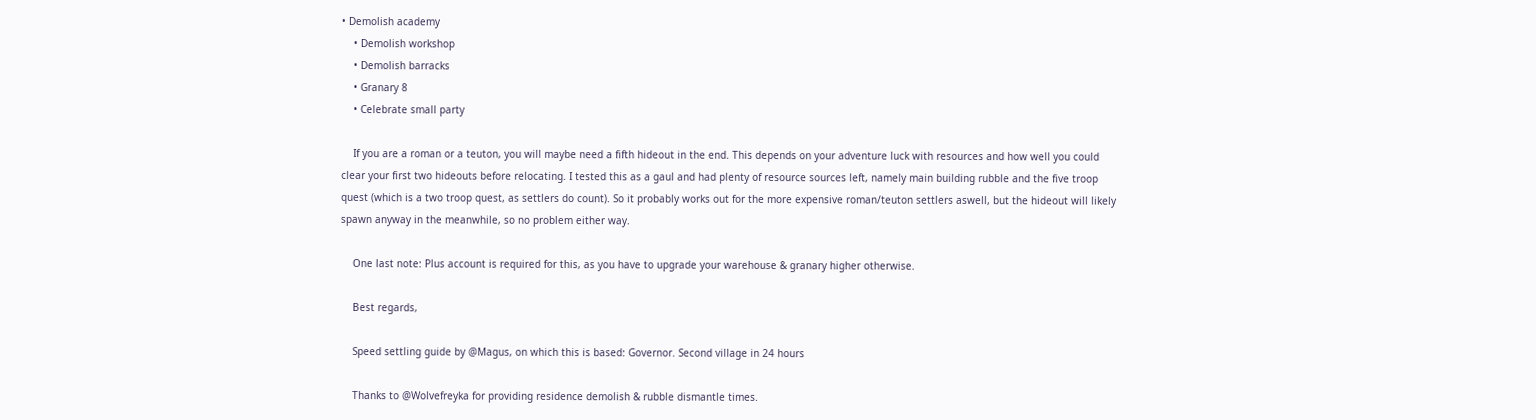• Demolish academy
    • Demolish workshop
    • Demolish barracks
    • Granary 8
    • Celebrate small party

    If you are a roman or a teuton, you will maybe need a fifth hideout in the end. This depends on your adventure luck with resources and how well you could clear your first two hideouts before relocating. I tested this as a gaul and had plenty of resource sources left, namely main building rubble and the five troop quest (which is a two troop quest, as settlers do count). So it probably works out for the more expensive roman/teuton settlers aswell, but the hideout will likely spawn anyway in the meanwhile, so no problem either way.

    One last note: Plus account is required for this, as you have to upgrade your warehouse & granary higher otherwise.

    Best regards,

    Speed settling guide by @Magus, on which this is based: Governor. Second village in 24 hours

    Thanks to @Wolvefreyka for providing residence demolish & rubble dismantle times.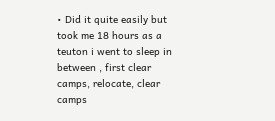• Did it quite easily but took me 18 hours as a teuton i went to sleep in between , first clear camps, relocate, clear camps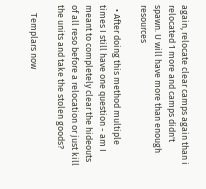again, relocate clear camps again than i relocated 1 more and camps didn't spawn. U will have more than enough resources

  • After doing this method multiple times I still have one question - am I meant to completely clear the hideouts of all reso before a relocation or just kill the units and take the stolen goods?

    Templars now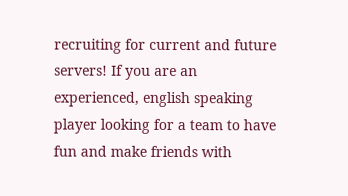recruiting for current and future servers! If you are an experienced, english speaking player looking for a team to have fun and make friends with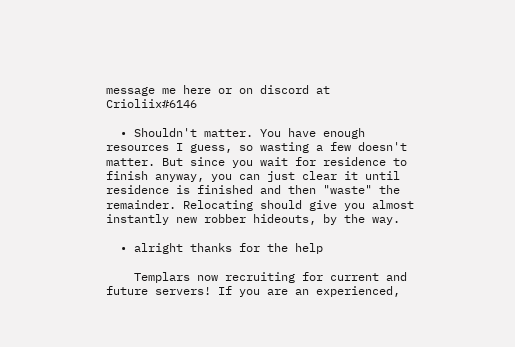message me here or on discord at Crioliix#6146

  • Shouldn't matter. You have enough resources I guess, so wasting a few doesn't matter. But since you wait for residence to finish anyway, you can just clear it until residence is finished and then "waste" the remainder. Relocating should give you almost instantly new robber hideouts, by the way.

  • alright thanks for the help

    Templars now recruiting for current and future servers! If you are an experienced,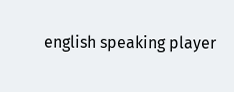english speaking player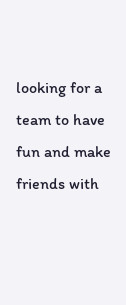looking for a team to have fun and make friends with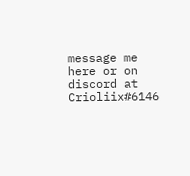message me here or on discord at Crioliix#6146